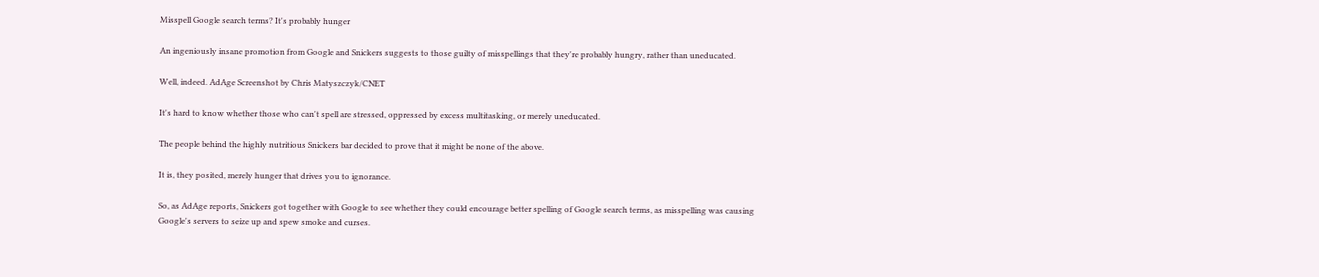Misspell Google search terms? It's probably hunger

An ingeniously insane promotion from Google and Snickers suggests to those guilty of misspellings that they're probably hungry, rather than uneducated.

Well, indeed. AdAge Screenshot by Chris Matyszczyk/CNET

It's hard to know whether those who can't spell are stressed, oppressed by excess multitasking, or merely uneducated.

The people behind the highly nutritious Snickers bar decided to prove that it might be none of the above.

It is, they posited, merely hunger that drives you to ignorance.

So, as AdAge reports, Snickers got together with Google to see whether they could encourage better spelling of Google search terms, as misspelling was causing Google's servers to seize up and spew smoke and curses.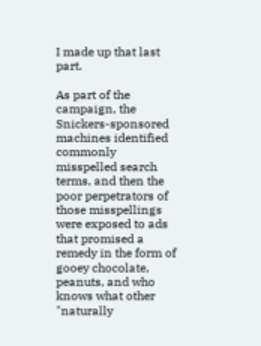I made up that last part.

As part of the campaign, the Snickers-sponsored machines identified commonly misspelled search terms, and then the poor perpetrators of those misspellings were exposed to ads that promised a remedy in the form of gooey chocolate, peanuts, and who knows what other "naturally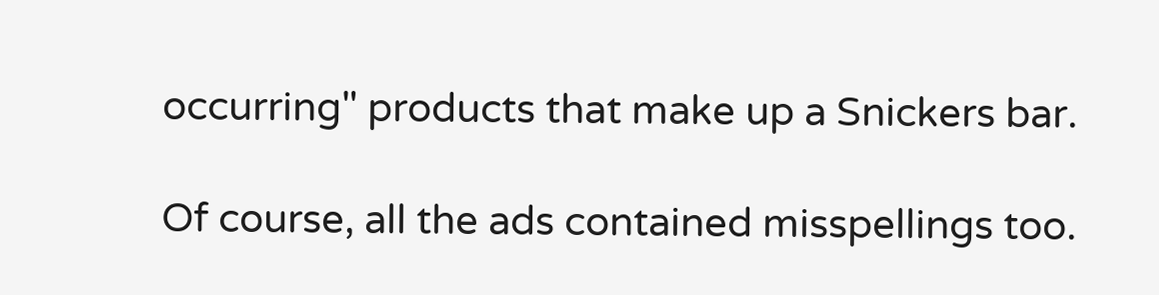occurring" products that make up a Snickers bar.

Of course, all the ads contained misspellings too.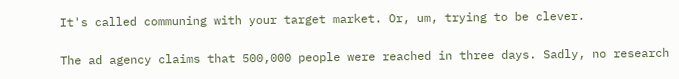It's called communing with your target market. Or, um, trying to be clever.

The ad agency claims that 500,000 people were reached in three days. Sadly, no research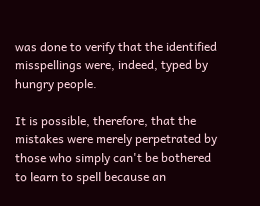was done to verify that the identified misspellings were, indeed, typed by hungry people.

It is possible, therefore, that the mistakes were merely perpetrated by those who simply can't be bothered to learn to spell because an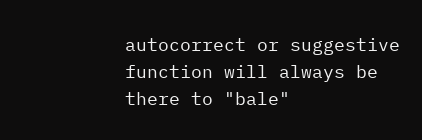autocorrect or suggestive function will always be there to "bale"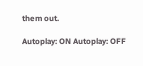them out.

Autoplay: ON Autoplay: OFF